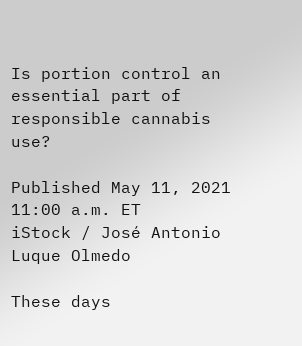Is portion control an essential part of responsible cannabis use?

Published May 11, 2021 11:00 a.m. ET
iStock / José Antonio Luque Olmedo

These days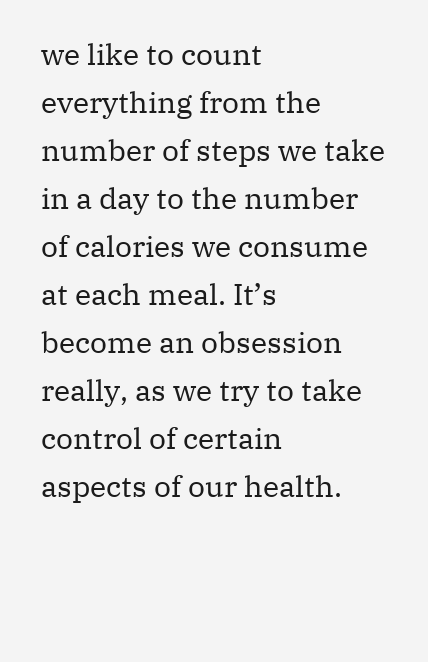we like to count everything from the number of steps we take in a day to the number of calories we consume at each meal. It’s become an obsession really, as we try to take control of certain aspects of our health.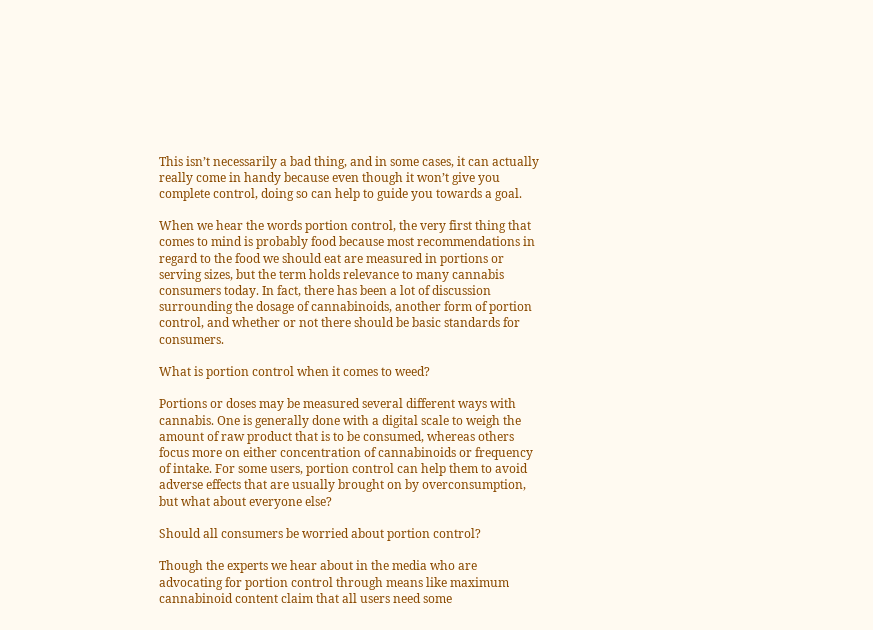This isn’t necessarily a bad thing, and in some cases, it can actually really come in handy because even though it won’t give you complete control, doing so can help to guide you towards a goal.

When we hear the words portion control, the very first thing that comes to mind is probably food because most recommendations in regard to the food we should eat are measured in portions or serving sizes, but the term holds relevance to many cannabis consumers today. In fact, there has been a lot of discussion surrounding the dosage of cannabinoids, another form of portion control, and whether or not there should be basic standards for consumers.

What is portion control when it comes to weed?

Portions or doses may be measured several different ways with cannabis. One is generally done with a digital scale to weigh the amount of raw product that is to be consumed, whereas others focus more on either concentration of cannabinoids or frequency of intake. For some users, portion control can help them to avoid adverse effects that are usually brought on by overconsumption, but what about everyone else?

Should all consumers be worried about portion control?

Though the experts we hear about in the media who are advocating for portion control through means like maximum cannabinoid content claim that all users need some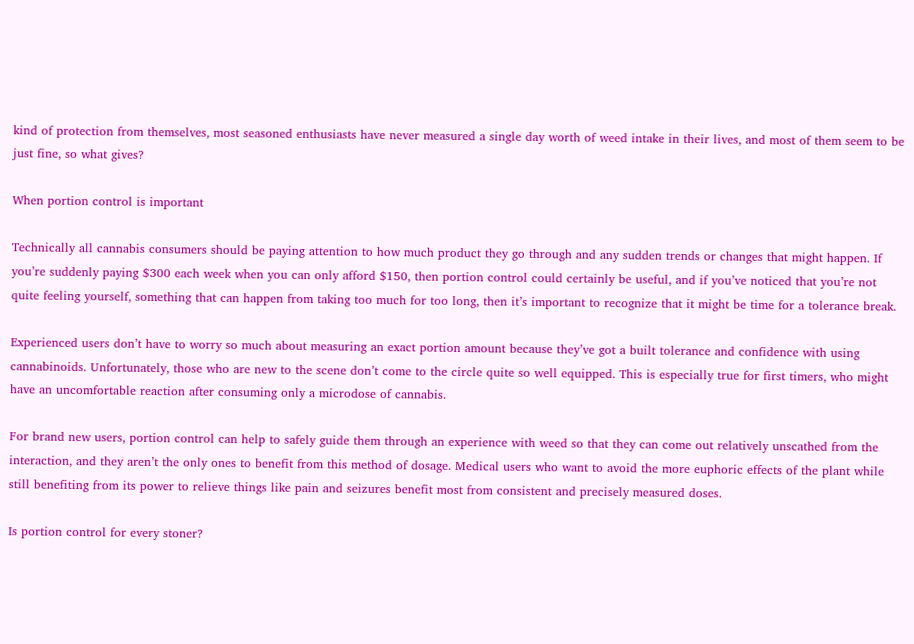kind of protection from themselves, most seasoned enthusiasts have never measured a single day worth of weed intake in their lives, and most of them seem to be just fine, so what gives?

When portion control is important

Technically all cannabis consumers should be paying attention to how much product they go through and any sudden trends or changes that might happen. If you’re suddenly paying $300 each week when you can only afford $150, then portion control could certainly be useful, and if you’ve noticed that you’re not quite feeling yourself, something that can happen from taking too much for too long, then it’s important to recognize that it might be time for a tolerance break.

Experienced users don’t have to worry so much about measuring an exact portion amount because they’ve got a built tolerance and confidence with using cannabinoids. Unfortunately, those who are new to the scene don’t come to the circle quite so well equipped. This is especially true for first timers, who might have an uncomfortable reaction after consuming only a microdose of cannabis.

For brand new users, portion control can help to safely guide them through an experience with weed so that they can come out relatively unscathed from the interaction, and they aren’t the only ones to benefit from this method of dosage. Medical users who want to avoid the more euphoric effects of the plant while still benefiting from its power to relieve things like pain and seizures benefit most from consistent and precisely measured doses.

Is portion control for every stoner?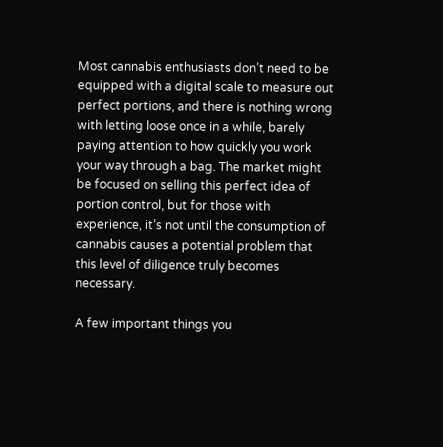Most cannabis enthusiasts don’t need to be equipped with a digital scale to measure out perfect portions, and there is nothing wrong with letting loose once in a while, barely paying attention to how quickly you work your way through a bag. The market might be focused on selling this perfect idea of portion control, but for those with experience, it’s not until the consumption of cannabis causes a potential problem that this level of diligence truly becomes necessary.

A few important things you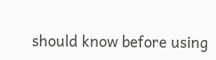should know before using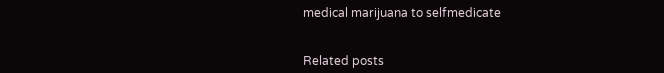medical marijuana to selfmedicate


Related posts